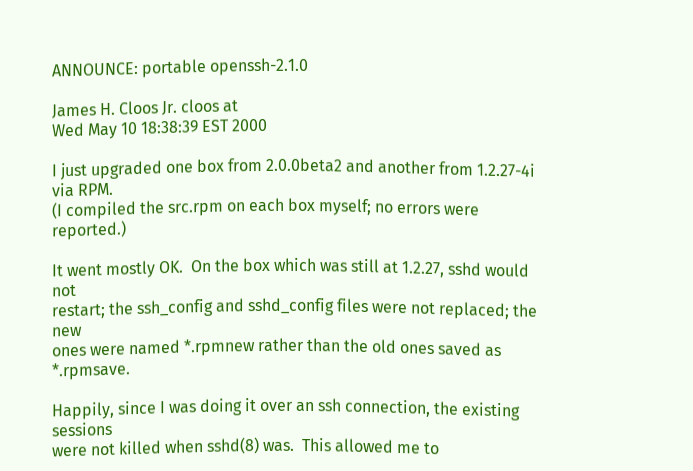ANNOUNCE: portable openssh-2.1.0

James H. Cloos Jr. cloos at
Wed May 10 18:38:39 EST 2000

I just upgraded one box from 2.0.0beta2 and another from 1.2.27-4i via RPM.
(I compiled the src.rpm on each box myself; no errors were reported.)

It went mostly OK.  On the box which was still at 1.2.27, sshd would not
restart; the ssh_config and sshd_config files were not replaced; the new
ones were named *.rpmnew rather than the old ones saved as *.rpmsave.

Happily, since I was doing it over an ssh connection, the existing sessions
were not killed when sshd(8) was.  This allowed me to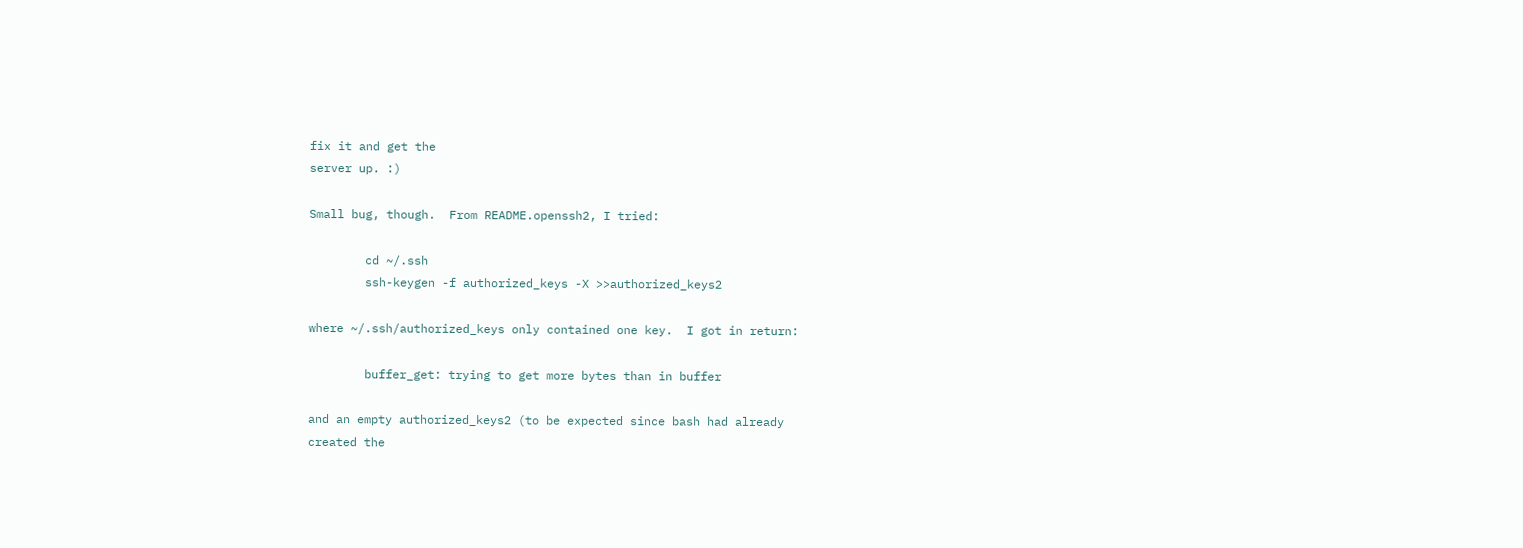fix it and get the
server up. :)

Small bug, though.  From README.openssh2, I tried:

        cd ~/.ssh
        ssh-keygen -f authorized_keys -X >>authorized_keys2

where ~/.ssh/authorized_keys only contained one key.  I got in return:

        buffer_get: trying to get more bytes than in buffer

and an empty authorized_keys2 (to be expected since bash had already
created the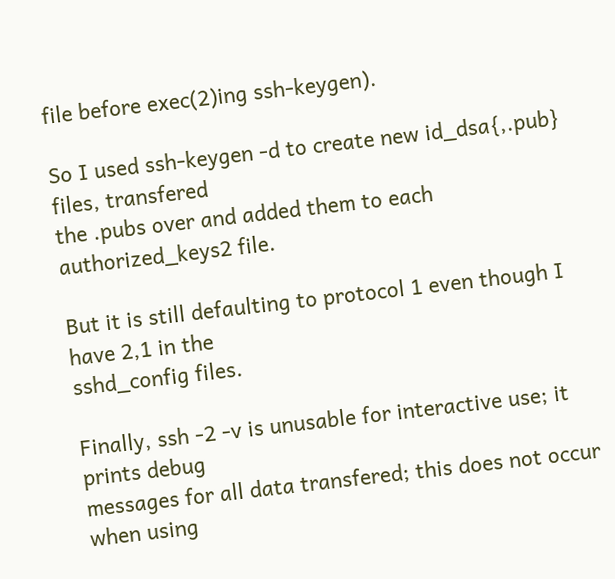file before exec(2)ing ssh-keygen).

So I used ssh-keygen -d to create new id_dsa{,.pub} files, transfered
the .pubs over and added them to each authorized_keys2 file.

But it is still defaulting to protocol 1 even though I have 2,1 in the
sshd_config files.

Finally, ssh -2 -v is unusable for interactive use; it prints debug
messages for all data transfered; this does not occur when using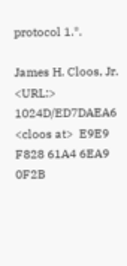protocol 1.*.

James H. Cloos, Jr.  <URL:> 1024D/ED7DAEA6
<cloos at>  E9E9 F828 61A4 6EA9 0F2B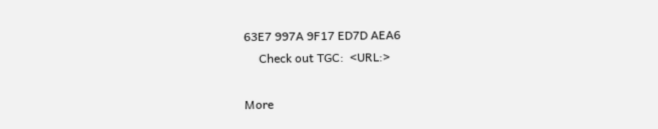63E7 997A 9F17 ED7D AEA6
     Check out TGC:  <URL:>

More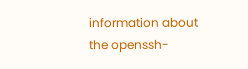information about the openssh-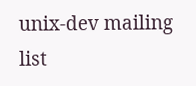unix-dev mailing list